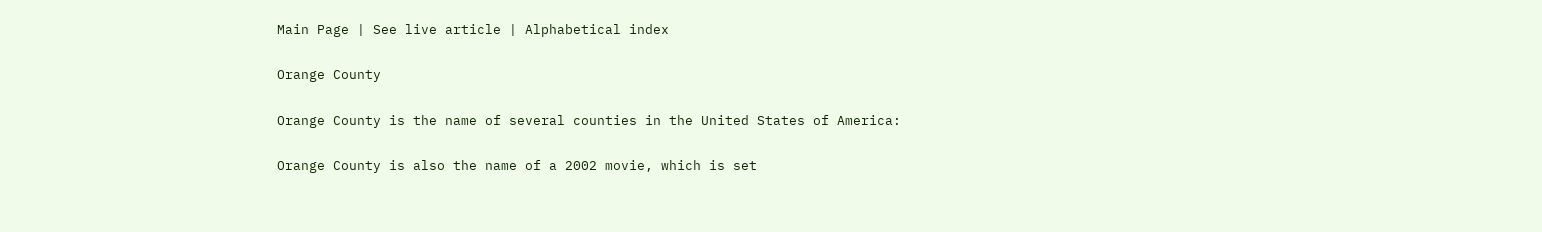Main Page | See live article | Alphabetical index

Orange County

Orange County is the name of several counties in the United States of America:

Orange County is also the name of a 2002 movie, which is set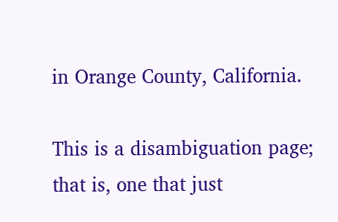in Orange County, California.

This is a disambiguation page; that is, one that just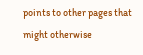points to other pages that might otherwise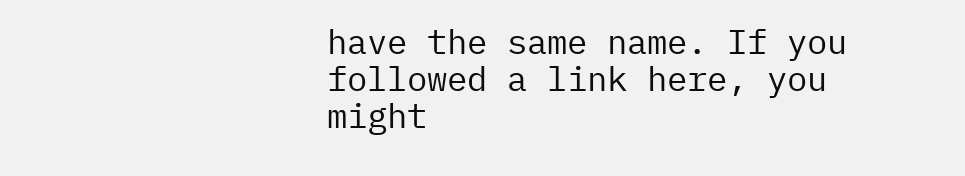have the same name. If you followed a link here, you might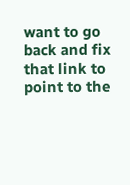want to go back and fix that link to point to the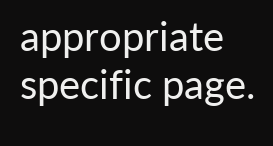appropriate specific page.